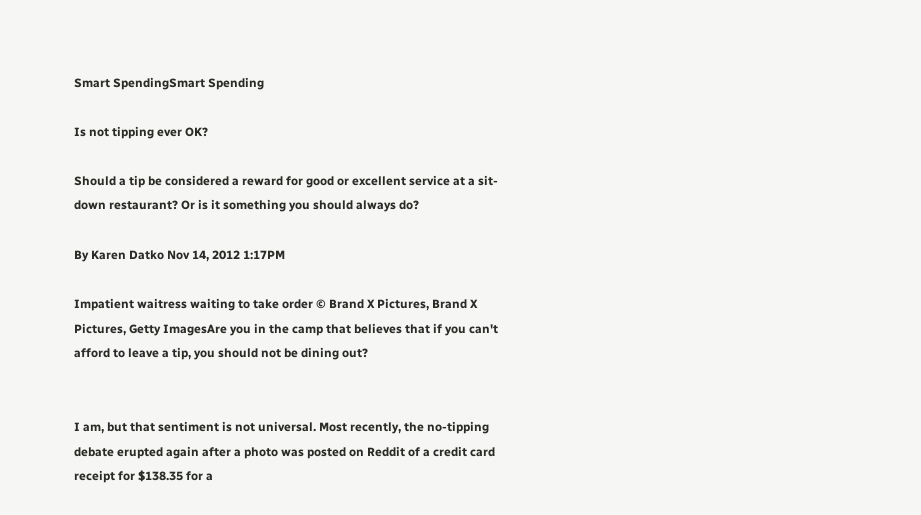Smart SpendingSmart Spending

Is not tipping ever OK?

Should a tip be considered a reward for good or excellent service at a sit-down restaurant? Or is it something you should always do?

By Karen Datko Nov 14, 2012 1:17PM

Impatient waitress waiting to take order © Brand X Pictures, Brand X Pictures, Getty ImagesAre you in the camp that believes that if you can't afford to leave a tip, you should not be dining out?


I am, but that sentiment is not universal. Most recently, the no-tipping debate erupted again after a photo was posted on Reddit of a credit card receipt for $138.35 for a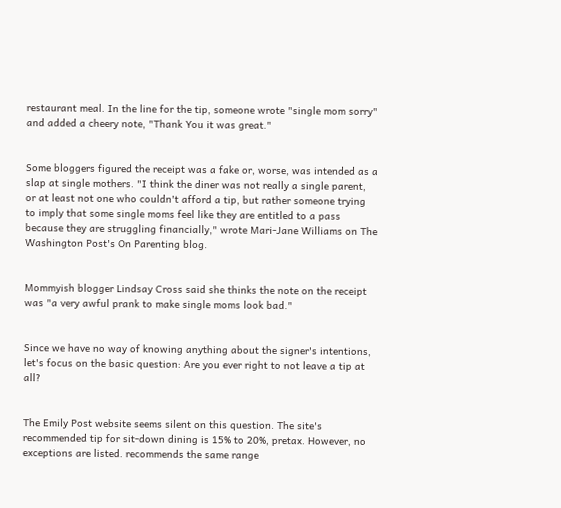restaurant meal. In the line for the tip, someone wrote "single mom sorry" and added a cheery note, "Thank You it was great."


Some bloggers figured the receipt was a fake or, worse, was intended as a slap at single mothers. "I think the diner was not really a single parent, or at least not one who couldn't afford a tip, but rather someone trying to imply that some single moms feel like they are entitled to a pass because they are struggling financially," wrote Mari-Jane Williams on The Washington Post's On Parenting blog.


Mommyish blogger Lindsay Cross said she thinks the note on the receipt was "a very awful prank to make single moms look bad."


Since we have no way of knowing anything about the signer's intentions, let's focus on the basic question: Are you ever right to not leave a tip at all?


The Emily Post website seems silent on this question. The site's recommended tip for sit-down dining is 15% to 20%, pretax. However, no exceptions are listed. recommends the same range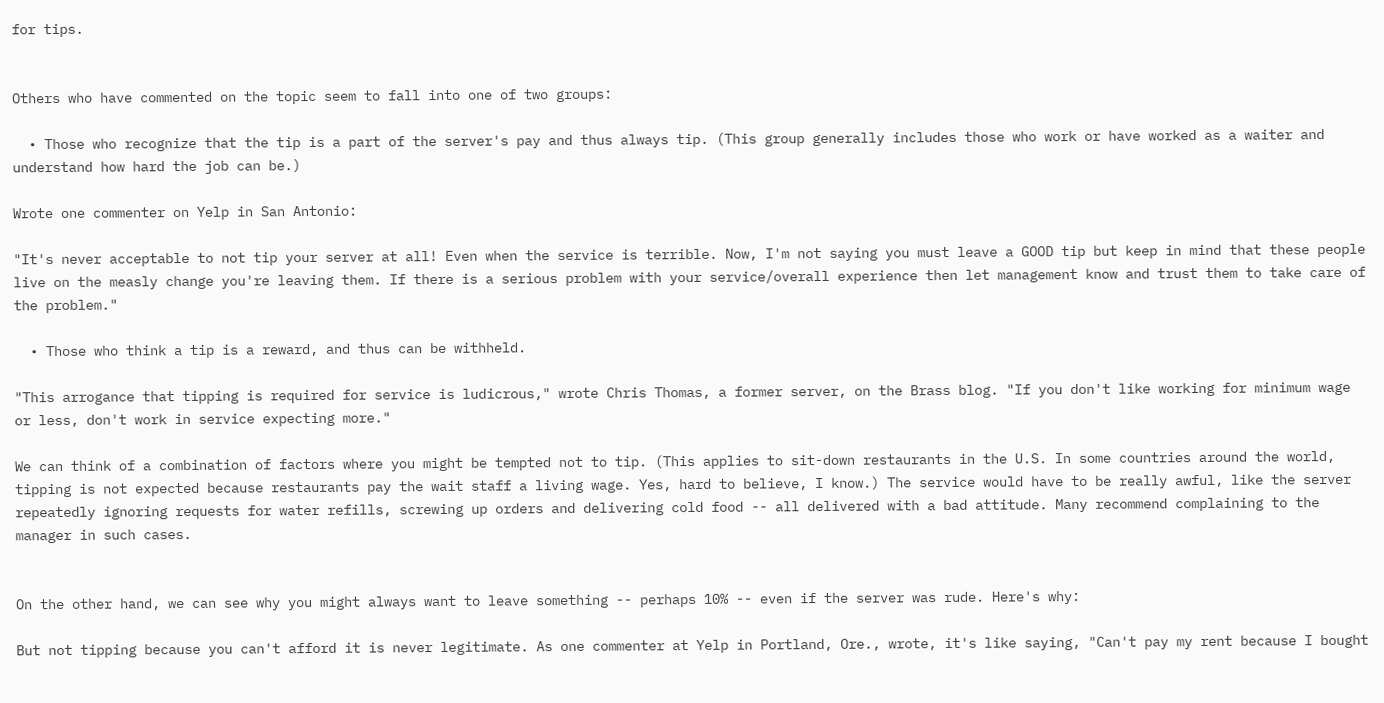for tips.


Others who have commented on the topic seem to fall into one of two groups:

  • Those who recognize that the tip is a part of the server's pay and thus always tip. (This group generally includes those who work or have worked as a waiter and understand how hard the job can be.)

Wrote one commenter on Yelp in San Antonio:

"It's never acceptable to not tip your server at all! Even when the service is terrible. Now, I'm not saying you must leave a GOOD tip but keep in mind that these people live on the measly change you're leaving them. If there is a serious problem with your service/overall experience then let management know and trust them to take care of the problem."

  • Those who think a tip is a reward, and thus can be withheld.

"This arrogance that tipping is required for service is ludicrous," wrote Chris Thomas, a former server, on the Brass blog. "If you don't like working for minimum wage or less, don't work in service expecting more."

We can think of a combination of factors where you might be tempted not to tip. (This applies to sit-down restaurants in the U.S. In some countries around the world, tipping is not expected because restaurants pay the wait staff a living wage. Yes, hard to believe, I know.) The service would have to be really awful, like the server repeatedly ignoring requests for water refills, screwing up orders and delivering cold food -- all delivered with a bad attitude. Many recommend complaining to the manager in such cases.


On the other hand, we can see why you might always want to leave something -- perhaps 10% -- even if the server was rude. Here's why:

But not tipping because you can't afford it is never legitimate. As one commenter at Yelp in Portland, Ore., wrote, it's like saying, "Can't pay my rent because I bought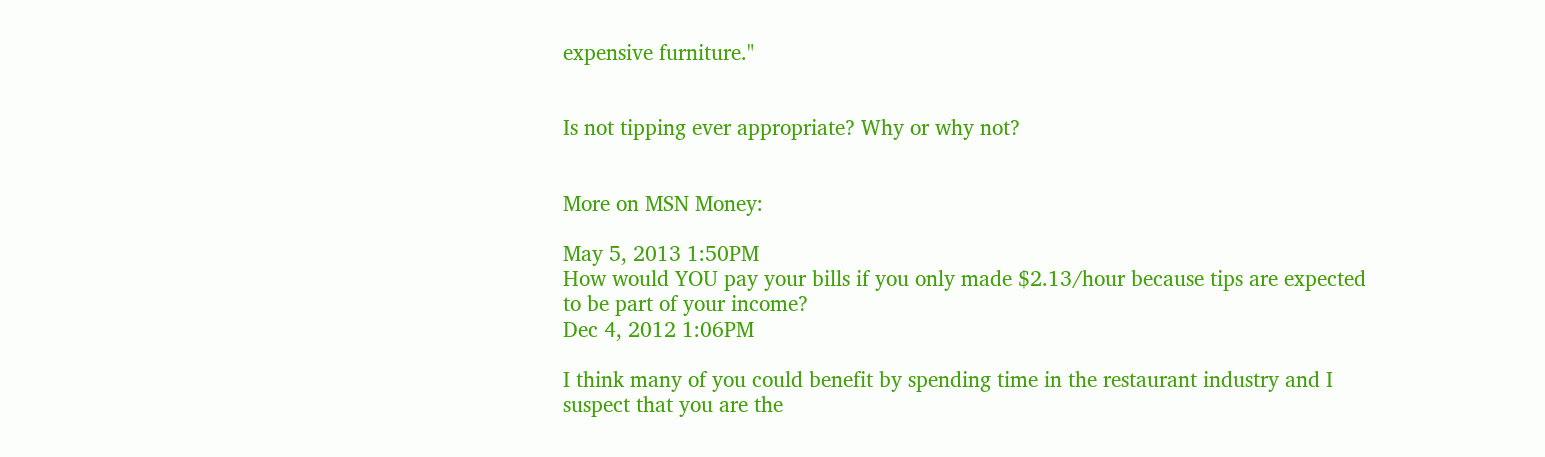expensive furniture."


Is not tipping ever appropriate? Why or why not?


More on MSN Money:

May 5, 2013 1:50PM
How would YOU pay your bills if you only made $2.13/hour because tips are expected to be part of your income?
Dec 4, 2012 1:06PM

I think many of you could benefit by spending time in the restaurant industry and I suspect that you are the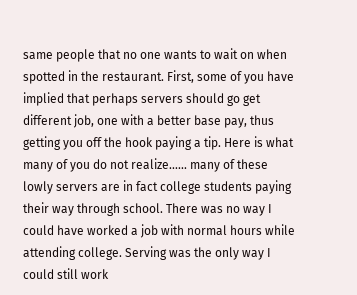same people that no one wants to wait on when spotted in the restaurant. First, some of you have implied that perhaps servers should go get different job, one with a better base pay, thus getting you off the hook paying a tip. Here is what many of you do not realize...... many of these lowly servers are in fact college students paying their way through school. There was no way I could have worked a job with normal hours while attending college. Serving was the only way I could still work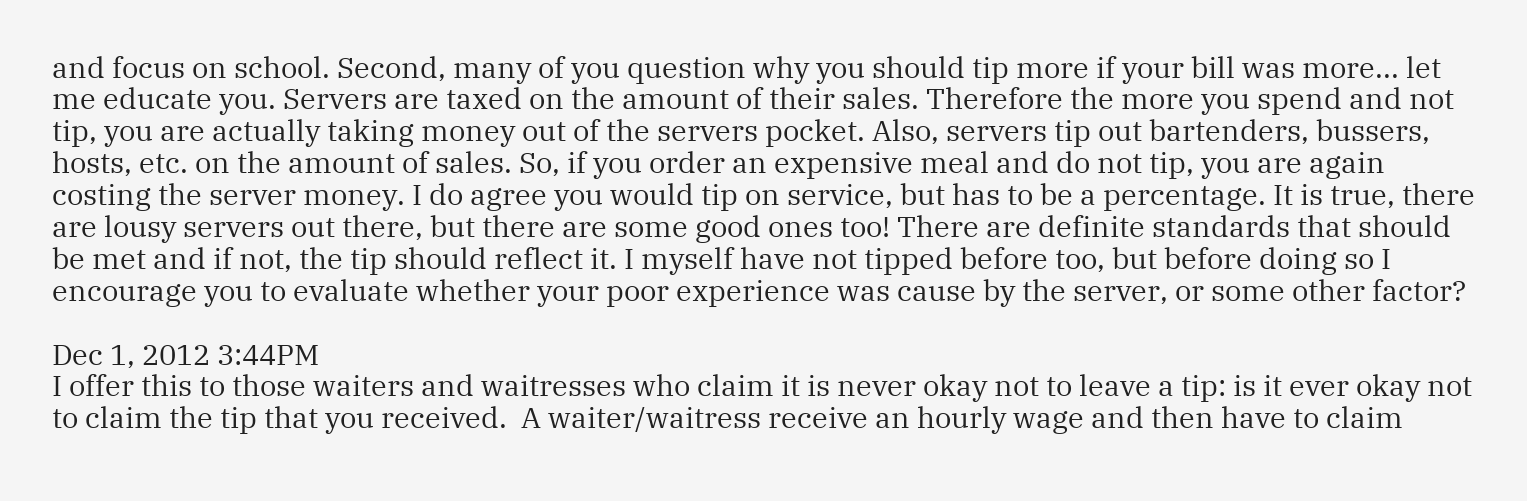and focus on school. Second, many of you question why you should tip more if your bill was more... let me educate you. Servers are taxed on the amount of their sales. Therefore the more you spend and not tip, you are actually taking money out of the servers pocket. Also, servers tip out bartenders, bussers, hosts, etc. on the amount of sales. So, if you order an expensive meal and do not tip, you are again costing the server money. I do agree you would tip on service, but has to be a percentage. It is true, there are lousy servers out there, but there are some good ones too! There are definite standards that should be met and if not, the tip should reflect it. I myself have not tipped before too, but before doing so I encourage you to evaluate whether your poor experience was cause by the server, or some other factor?

Dec 1, 2012 3:44PM
I offer this to those waiters and waitresses who claim it is never okay not to leave a tip: is it ever okay not to claim the tip that you received.  A waiter/waitress receive an hourly wage and then have to claim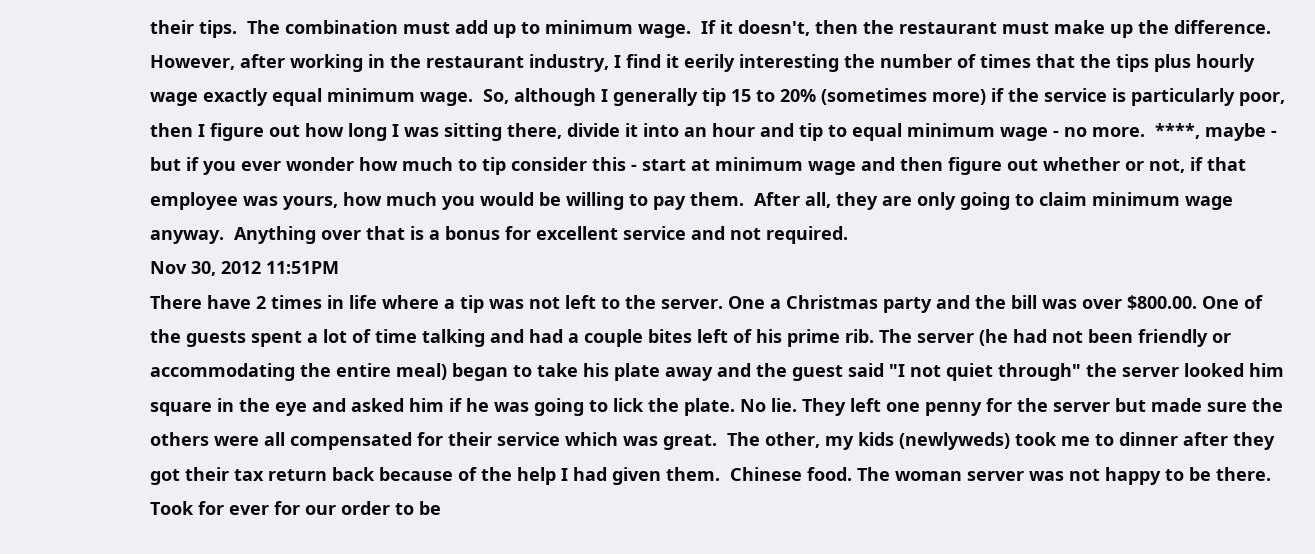their tips.  The combination must add up to minimum wage.  If it doesn't, then the restaurant must make up the difference.  However, after working in the restaurant industry, I find it eerily interesting the number of times that the tips plus hourly wage exactly equal minimum wage.  So, although I generally tip 15 to 20% (sometimes more) if the service is particularly poor, then I figure out how long I was sitting there, divide it into an hour and tip to equal minimum wage - no more.  ****, maybe - but if you ever wonder how much to tip consider this - start at minimum wage and then figure out whether or not, if that employee was yours, how much you would be willing to pay them.  After all, they are only going to claim minimum wage anyway.  Anything over that is a bonus for excellent service and not required.
Nov 30, 2012 11:51PM
There have 2 times in life where a tip was not left to the server. One a Christmas party and the bill was over $800.00. One of the guests spent a lot of time talking and had a couple bites left of his prime rib. The server (he had not been friendly or accommodating the entire meal) began to take his plate away and the guest said "I not quiet through" the server looked him square in the eye and asked him if he was going to lick the plate. No lie. They left one penny for the server but made sure the others were all compensated for their service which was great.  The other, my kids (newlyweds) took me to dinner after they got their tax return back because of the help I had given them.  Chinese food. The woman server was not happy to be there.  Took for ever for our order to be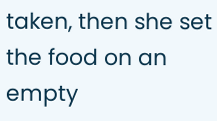taken, then she set the food on an empty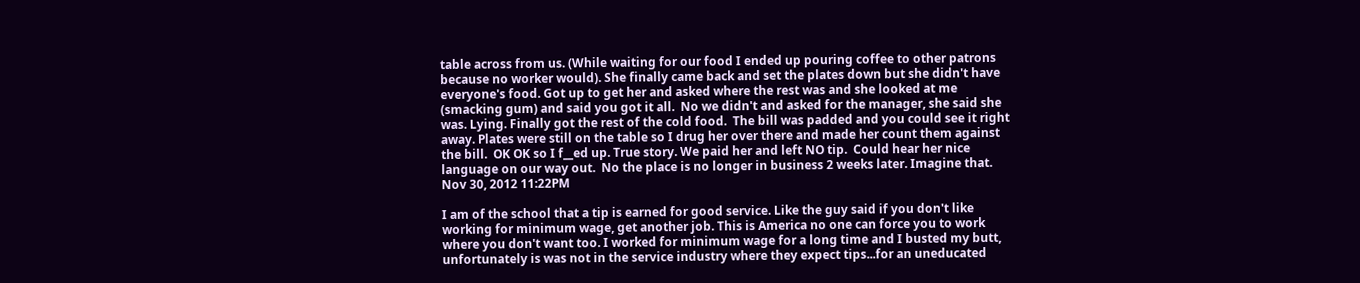table across from us. (While waiting for our food I ended up pouring coffee to other patrons because no worker would). She finally came back and set the plates down but she didn't have everyone's food. Got up to get her and asked where the rest was and she looked at me (smacking gum) and said you got it all.  No we didn't and asked for the manager, she said she was. Lying. Finally got the rest of the cold food.  The bill was padded and you could see it right away. Plates were still on the table so I drug her over there and made her count them against the bill.  OK OK so I f__ed up. True story. We paid her and left NO tip.  Could hear her nice language on our way out.  No the place is no longer in business 2 weeks later. Imagine that.
Nov 30, 2012 11:22PM

I am of the school that a tip is earned for good service. Like the guy said if you don't like working for minimum wage, get another job. This is America no one can force you to work where you don't want too. I worked for minimum wage for a long time and I busted my butt, unfortunately is was not in the service industry where they expect tips...for an uneducated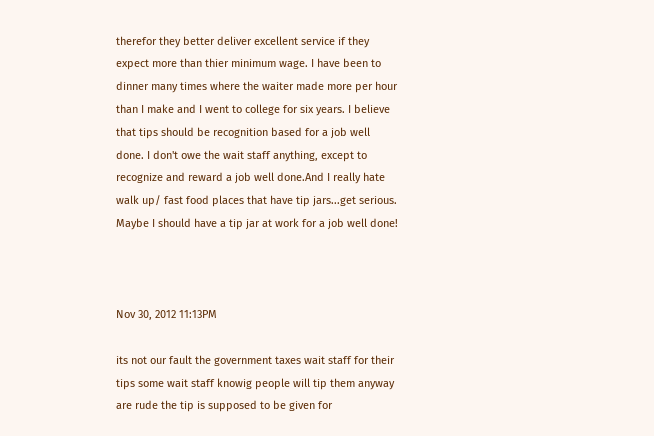therefor they better deliver excellent service if they expect more than thier minimum wage. I have been to dinner many times where the waiter made more per hour than I make and I went to college for six years. I believe that tips should be recognition based for a job well done. I don't owe the wait staff anything, except to recognize and reward a job well done.And I really hate walk up/ fast food places that have tip jars...get serious. Maybe I should have a tip jar at work for a job well done!



Nov 30, 2012 11:13PM

its not our fault the government taxes wait staff for their tips some wait staff knowig people will tip them anyway are rude the tip is supposed to be given for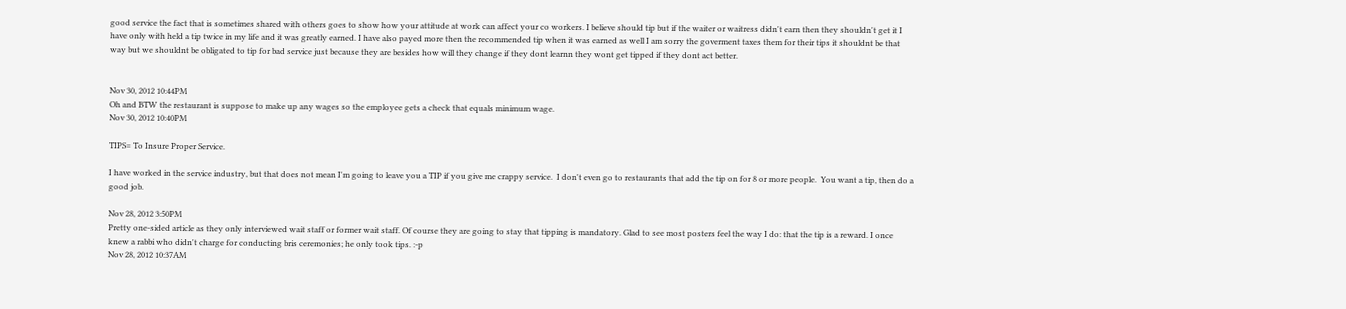good service the fact that is sometimes shared with others goes to show how your attitude at work can affect your co workers. I believe should tip but if the waiter or waitress didn't earn then they shouldn't get it I have only with held a tip twice in my life and it was greatly earned. I have also payed more then the recommended tip when it was earned as well I am sorry the goverment taxes them for their tips it shouldnt be that way but we shouldnt be obligated to tip for bad service just because they are besides how will they change if they dont learnn they wont get tipped if they dont act better.


Nov 30, 2012 10:44PM
Oh and BTW the restaurant is suppose to make up any wages so the employee gets a check that equals minimum wage.
Nov 30, 2012 10:40PM

TIPS= To Insure Proper Service.

I have worked in the service industry, but that does not mean I'm going to leave you a TIP if you give me crappy service.  I don't even go to restaurants that add the tip on for 8 or more people.  You want a tip, then do a good job.

Nov 28, 2012 3:50PM
Pretty one-sided article as they only interviewed wait staff or former wait staff. Of course they are going to stay that tipping is mandatory. Glad to see most posters feel the way I do: that the tip is a reward. I once knew a rabbi who didn't charge for conducting bris ceremonies; he only took tips. :-p
Nov 28, 2012 10:37AM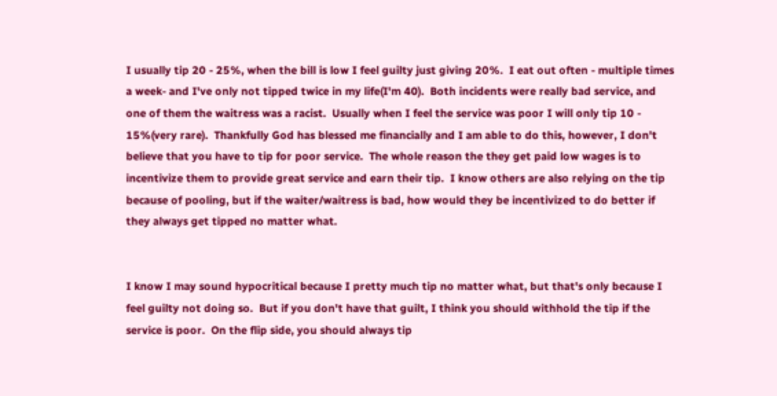I usually tip 20 - 25%, when the bill is low I feel guilty just giving 20%.  I eat out often - multiple times a week- and I've only not tipped twice in my life(I'm 40).  Both incidents were really bad service, and one of them the waitress was a racist.  Usually when I feel the service was poor I will only tip 10 - 15%(very rare).  Thankfully God has blessed me financially and I am able to do this, however, I don't believe that you have to tip for poor service.  The whole reason the they get paid low wages is to incentivize them to provide great service and earn their tip.  I know others are also relying on the tip because of pooling, but if the waiter/waitress is bad, how would they be incentivized to do better if they always get tipped no matter what.


I know I may sound hypocritical because I pretty much tip no matter what, but that's only because I feel guilty not doing so.  But if you don't have that guilt, I think you should withhold the tip if the service is poor.  On the flip side, you should always tip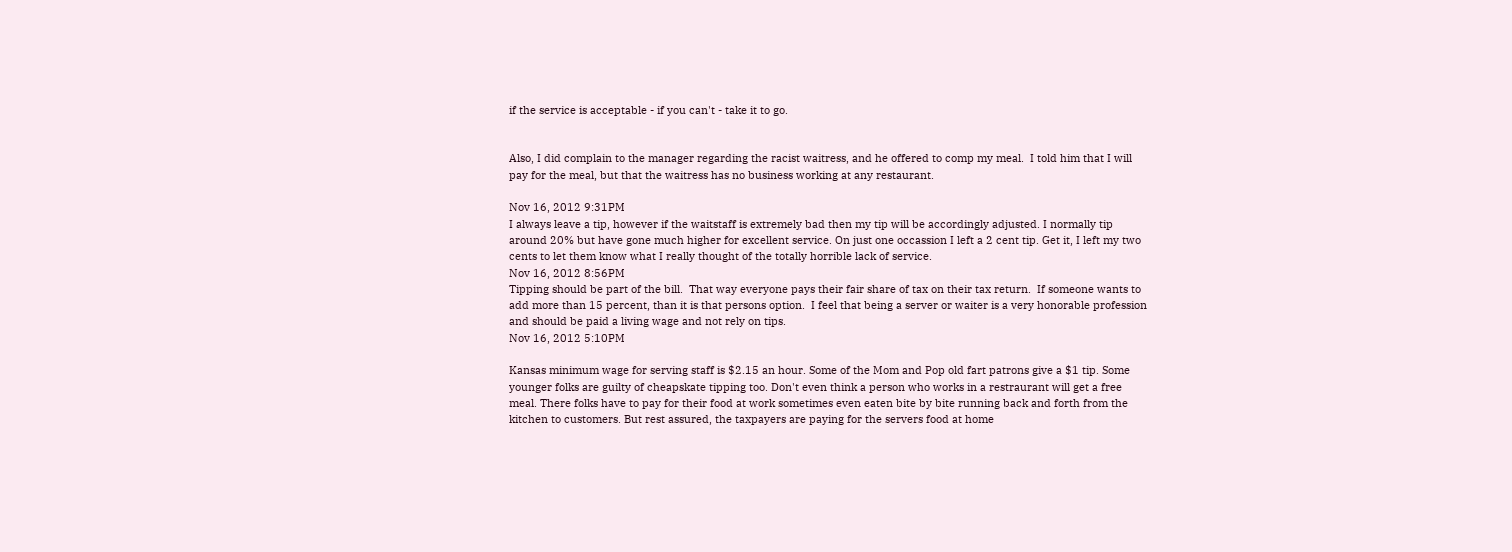if the service is acceptable - if you can't - take it to go.


Also, I did complain to the manager regarding the racist waitress, and he offered to comp my meal.  I told him that I will pay for the meal, but that the waitress has no business working at any restaurant.

Nov 16, 2012 9:31PM
I always leave a tip, however if the waitstaff is extremely bad then my tip will be accordingly adjusted. I normally tip around 20% but have gone much higher for excellent service. On just one occassion I left a 2 cent tip. Get it, I left my two cents to let them know what I really thought of the totally horrible lack of service.
Nov 16, 2012 8:56PM
Tipping should be part of the bill.  That way everyone pays their fair share of tax on their tax return.  If someone wants to add more than 15 percent, than it is that persons option.  I feel that being a server or waiter is a very honorable profession and should be paid a living wage and not rely on tips.
Nov 16, 2012 5:10PM

Kansas minimum wage for serving staff is $2.15 an hour. Some of the Mom and Pop old fart patrons give a $1 tip. Some younger folks are guilty of cheapskate tipping too. Don't even think a person who works in a restraurant will get a free meal. There folks have to pay for their food at work sometimes even eaten bite by bite running back and forth from the kitchen to customers. But rest assured, the taxpayers are paying for the servers food at home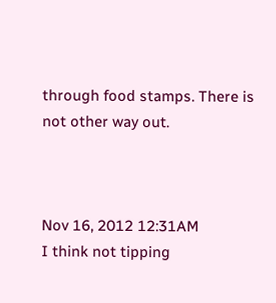through food stamps. There is not other way out.



Nov 16, 2012 12:31AM
I think not tipping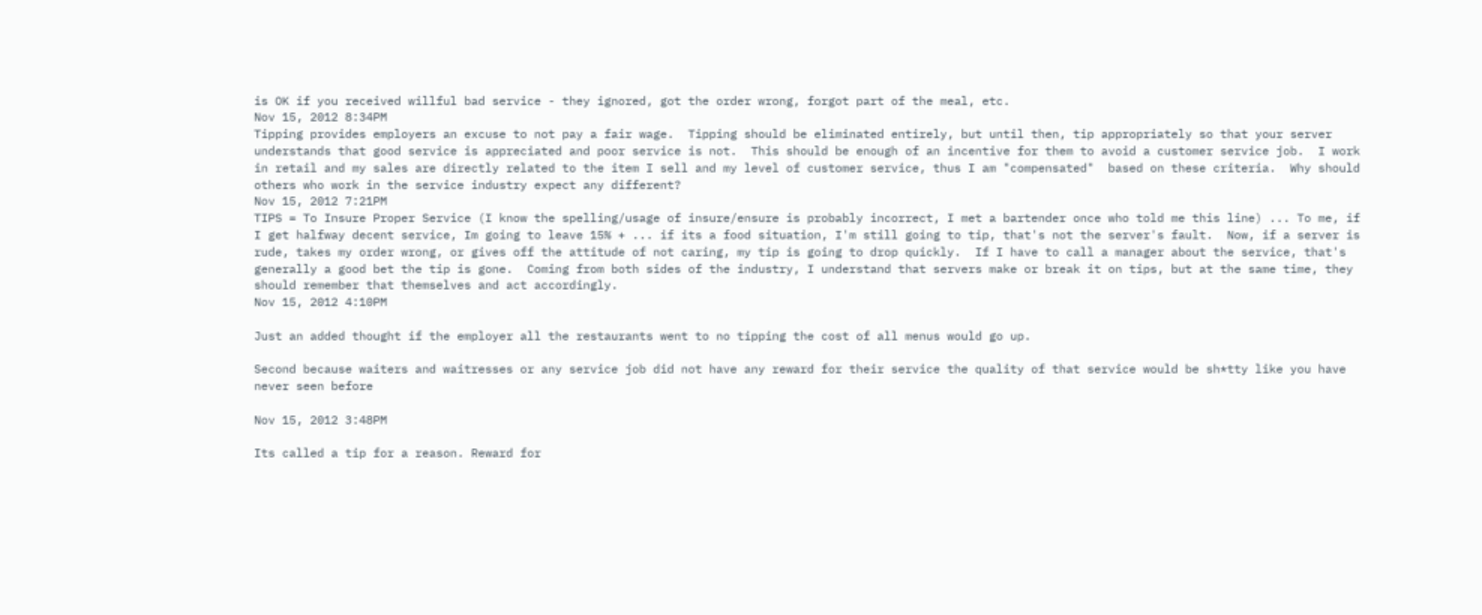is OK if you received willful bad service - they ignored, got the order wrong, forgot part of the meal, etc.
Nov 15, 2012 8:34PM
Tipping provides employers an excuse to not pay a fair wage.  Tipping should be eliminated entirely, but until then, tip appropriately so that your server understands that good service is appreciated and poor service is not.  This should be enough of an incentive for them to avoid a customer service job.  I work in retail and my sales are directly related to the item I sell and my level of customer service, thus I am "compensated"  based on these criteria.  Why should others who work in the service industry expect any different?
Nov 15, 2012 7:21PM
TIPS = To Insure Proper Service (I know the spelling/usage of insure/ensure is probably incorrect, I met a bartender once who told me this line) ... To me, if I get halfway decent service, Im going to leave 15% + ... if its a food situation, I'm still going to tip, that's not the server's fault.  Now, if a server is rude, takes my order wrong, or gives off the attitude of not caring, my tip is going to drop quickly.  If I have to call a manager about the service, that's generally a good bet the tip is gone.  Coming from both sides of the industry, I understand that servers make or break it on tips, but at the same time, they should remember that themselves and act accordingly.
Nov 15, 2012 4:10PM

Just an added thought if the employer all the restaurants went to no tipping the cost of all menus would go up.

Second because waiters and waitresses or any service job did not have any reward for their service the quality of that service would be sh*tty like you have never seen before

Nov 15, 2012 3:48PM

Its called a tip for a reason. Reward for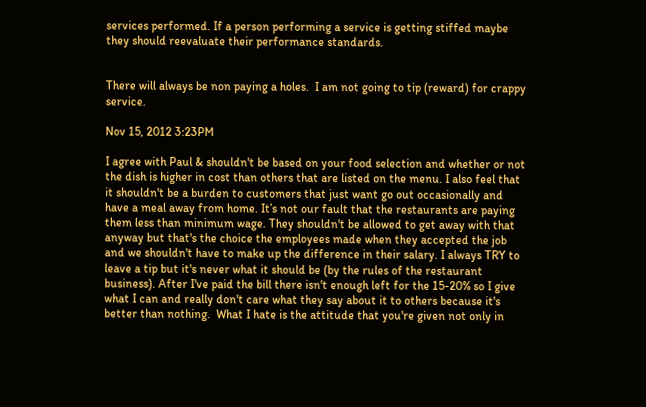services performed. If a person performing a service is getting stiffed maybe they should reevaluate their performance standards.


There will always be non paying a holes.  I am not going to tip (reward) for crappy service.

Nov 15, 2012 3:23PM

I agree with Paul & shouldn't be based on your food selection and whether or not the dish is higher in cost than others that are listed on the menu. I also feel that it shouldn't be a burden to customers that just want go out occasionally and have a meal away from home. It’s not our fault that the restaurants are paying them less than minimum wage. They shouldn't be allowed to get away with that anyway but that's the choice the employees made when they accepted the job and we shouldn't have to make up the difference in their salary. I always TRY to leave a tip but it's never what it should be (by the rules of the restaurant business). After I've paid the bill there isn't enough left for the 15-20% so I give what I can and really don't care what they say about it to others because it's better than nothing.  What I hate is the attitude that you're given not only in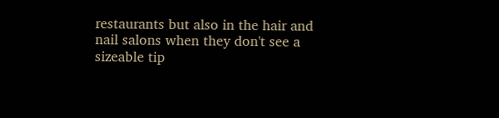restaurants but also in the hair and nail salons when they don't see a sizeable tip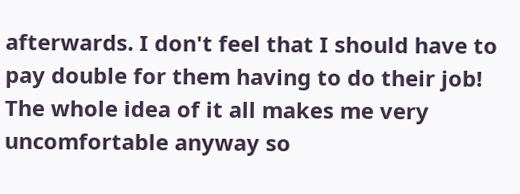afterwards. I don't feel that I should have to pay double for them having to do their job! The whole idea of it all makes me very uncomfortable anyway so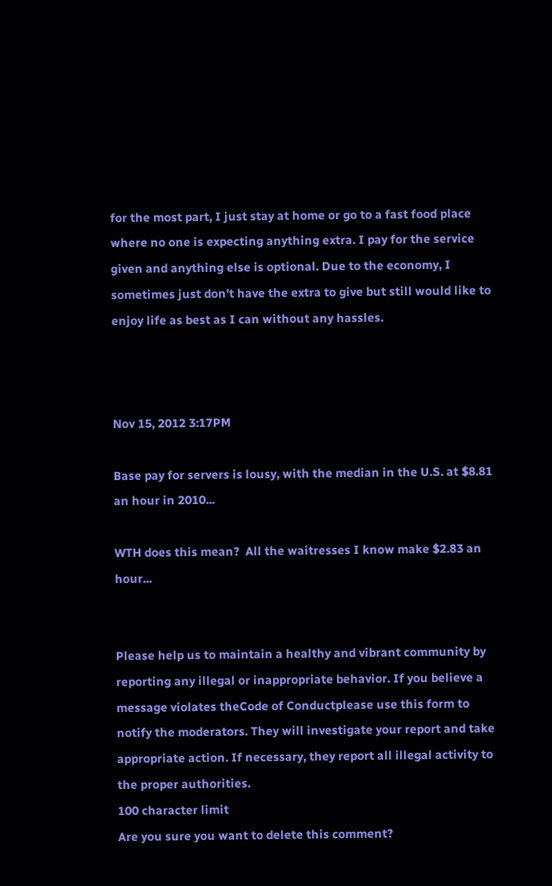for the most part, I just stay at home or go to a fast food place where no one is expecting anything extra. I pay for the service given and anything else is optional. Due to the economy, I sometimes just don’t have the extra to give but still would like to enjoy life as best as I can without any hassles.



Nov 15, 2012 3:17PM

Base pay for servers is lousy, with the median in the U.S. at $8.81 an hour in 2010...

WTH does this mean?  All the waitresses I know make $2.83 an hour...


Please help us to maintain a healthy and vibrant community by reporting any illegal or inappropriate behavior. If you believe a message violates theCode of Conductplease use this form to notify the moderators. They will investigate your report and take appropriate action. If necessary, they report all illegal activity to the proper authorities.
100 character limit
Are you sure you want to delete this comment?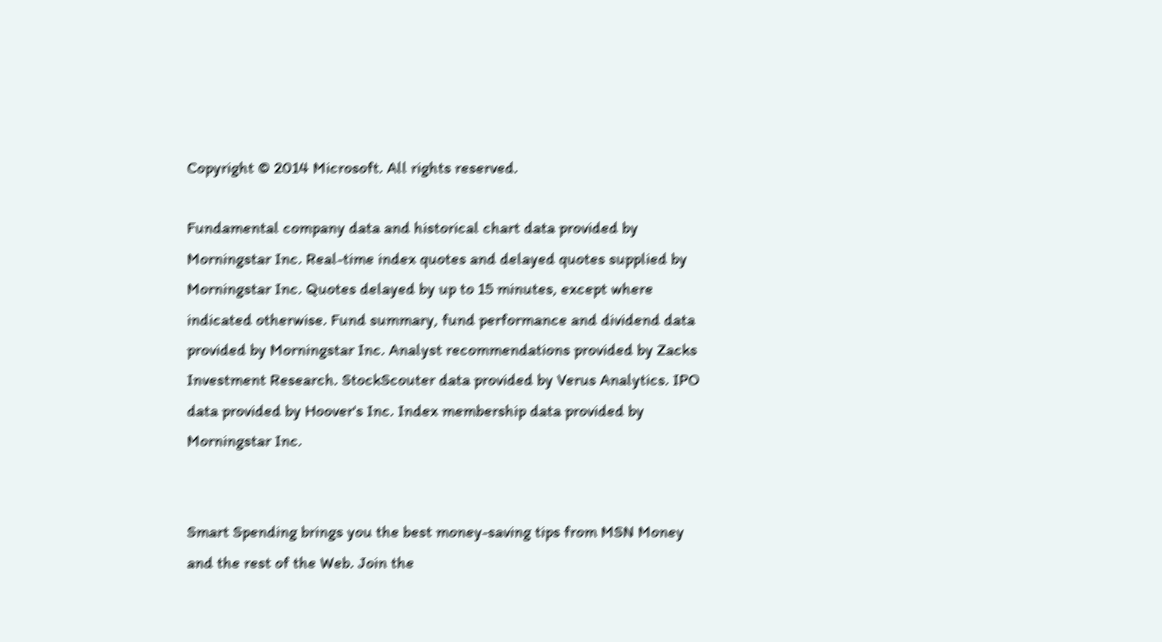Copyright © 2014 Microsoft. All rights reserved.

Fundamental company data and historical chart data provided by Morningstar Inc. Real-time index quotes and delayed quotes supplied by Morningstar Inc. Quotes delayed by up to 15 minutes, except where indicated otherwise. Fund summary, fund performance and dividend data provided by Morningstar Inc. Analyst recommendations provided by Zacks Investment Research. StockScouter data provided by Verus Analytics. IPO data provided by Hoover's Inc. Index membership data provided by Morningstar Inc.


Smart Spending brings you the best money-saving tips from MSN Money and the rest of the Web. Join the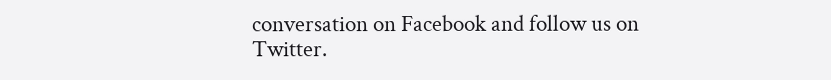conversation on Facebook and follow us on Twitter.